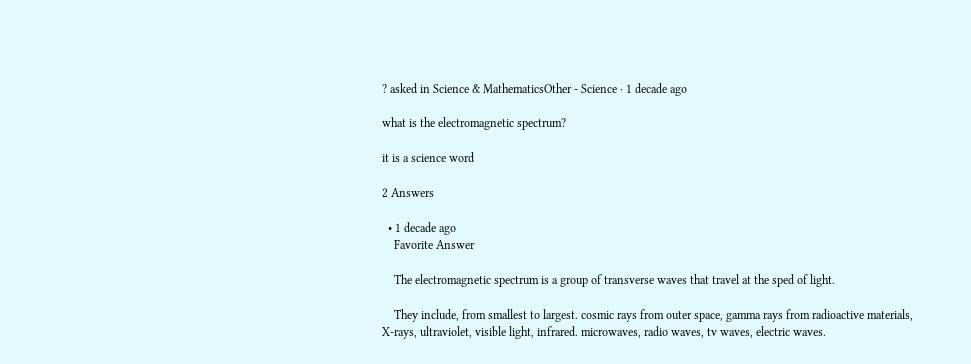? asked in Science & MathematicsOther - Science · 1 decade ago

what is the electromagnetic spectrum?

it is a science word

2 Answers

  • 1 decade ago
    Favorite Answer

    The electromagnetic spectrum is a group of transverse waves that travel at the sped of light.

    They include, from smallest to largest. cosmic rays from outer space, gamma rays from radioactive materials, X-rays, ultraviolet, visible light, infrared. microwaves, radio waves, tv waves, electric waves.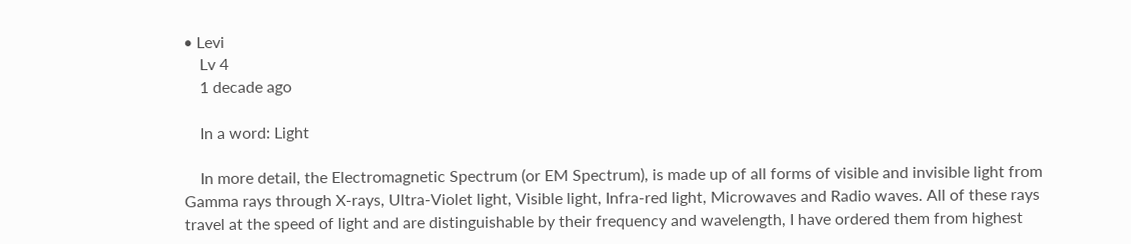• Levi
    Lv 4
    1 decade ago

    In a word: Light

    In more detail, the Electromagnetic Spectrum (or EM Spectrum), is made up of all forms of visible and invisible light from Gamma rays through X-rays, Ultra-Violet light, Visible light, Infra-red light, Microwaves and Radio waves. All of these rays travel at the speed of light and are distinguishable by their frequency and wavelength, I have ordered them from highest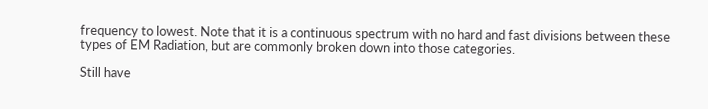frequency to lowest. Note that it is a continuous spectrum with no hard and fast divisions between these types of EM Radiation, but are commonly broken down into those categories.

Still have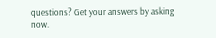questions? Get your answers by asking now.